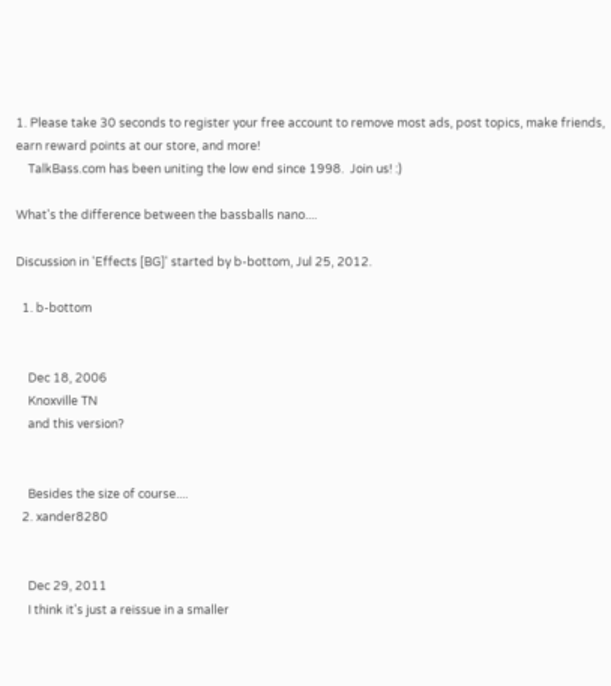1. Please take 30 seconds to register your free account to remove most ads, post topics, make friends, earn reward points at our store, and more!
    TalkBass.com has been uniting the low end since 1998.  Join us! :)

What's the difference between the bassballs nano....

Discussion in 'Effects [BG]' started by b-bottom, Jul 25, 2012.

  1. b-bottom


    Dec 18, 2006
    Knoxville TN
    and this version?


    Besides the size of course....
  2. xander8280


    Dec 29, 2011
    I think it's just a reissue in a smaller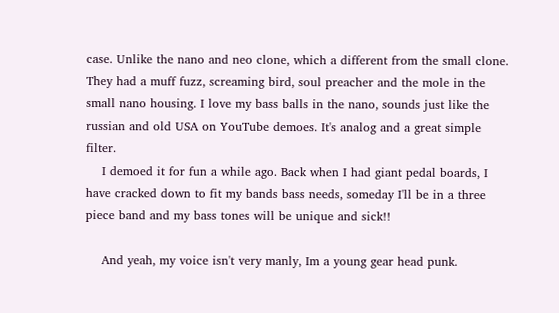case. Unlike the nano and neo clone, which a different from the small clone. They had a muff fuzz, screaming bird, soul preacher and the mole in the small nano housing. I love my bass balls in the nano, sounds just like the russian and old USA on YouTube demoes. It's analog and a great simple filter.
    I demoed it for fun a while ago. Back when I had giant pedal boards, I have cracked down to fit my bands bass needs, someday I'll be in a three piece band and my bass tones will be unique and sick!!

    And yeah, my voice isn't very manly, Im a young gear head punk.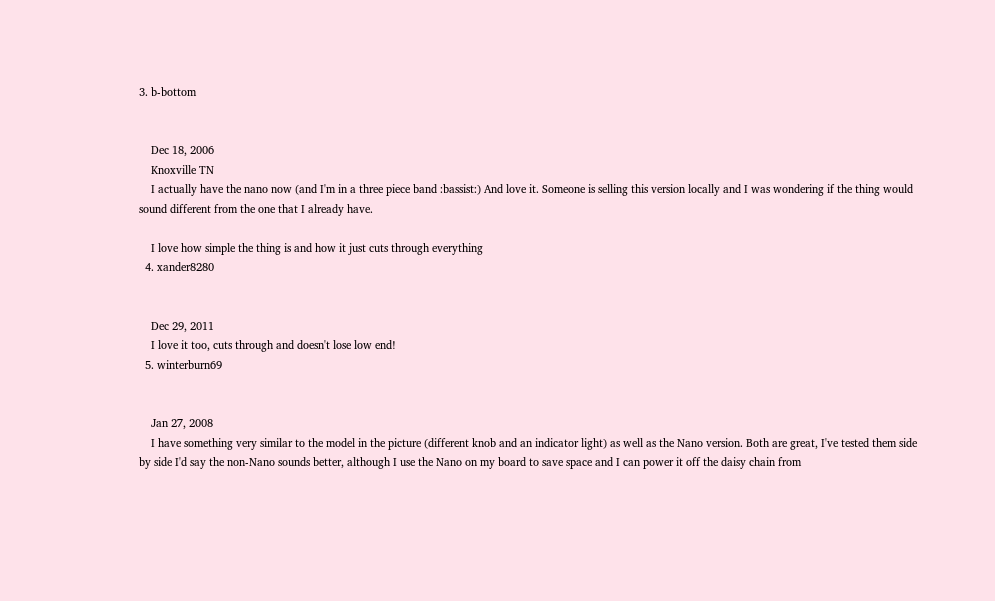3. b-bottom


    Dec 18, 2006
    Knoxville TN
    I actually have the nano now (and I'm in a three piece band :bassist:) And love it. Someone is selling this version locally and I was wondering if the thing would sound different from the one that I already have.

    I love how simple the thing is and how it just cuts through everything
  4. xander8280


    Dec 29, 2011
    I love it too, cuts through and doesn't lose low end!
  5. winterburn69


    Jan 27, 2008
    I have something very similar to the model in the picture (different knob and an indicator light) as well as the Nano version. Both are great, I've tested them side by side I'd say the non-Nano sounds better, although I use the Nano on my board to save space and I can power it off the daisy chain from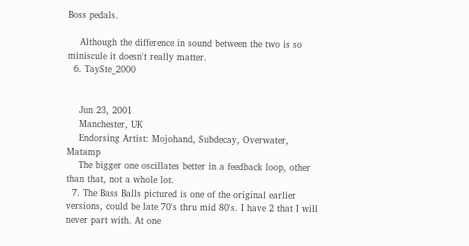Boss pedals.

    Although the difference in sound between the two is so miniscule it doesn't really matter.
  6. TaySte_2000


    Jun 23, 2001
    Manchester, UK
    Endorsing Artist: Mojohand, Subdecay, Overwater, Matamp
    The bigger one oscillates better in a feedback loop, other than that, not a whole lot.
  7. The Bass Balls pictured is one of the original earlier versions, could be late 70's thru mid 80's. I have 2 that I will never part with. At one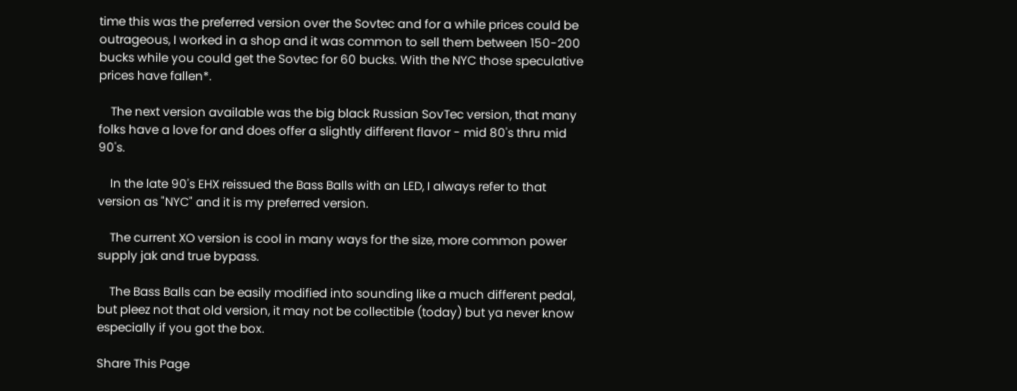time this was the preferred version over the Sovtec and for a while prices could be outrageous, I worked in a shop and it was common to sell them between 150-200 bucks while you could get the Sovtec for 60 bucks. With the NYC those speculative prices have fallen*.

    The next version available was the big black Russian SovTec version, that many folks have a love for and does offer a slightly different flavor - mid 80's thru mid 90's.

    In the late 90's EHX reissued the Bass Balls with an LED, I always refer to that version as "NYC" and it is my preferred version.

    The current XO version is cool in many ways for the size, more common power supply jak and true bypass.

    The Bass Balls can be easily modified into sounding like a much different pedal, but pleez not that old version, it may not be collectible (today) but ya never know especially if you got the box.

Share This Page